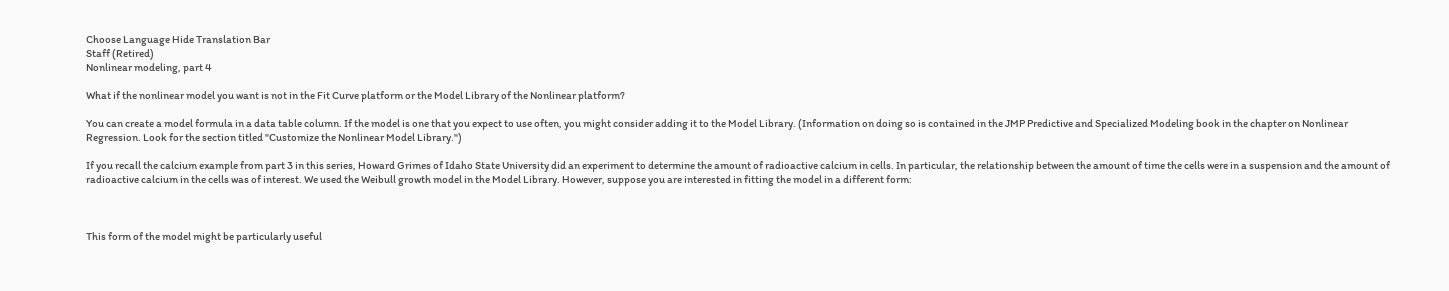Choose Language Hide Translation Bar
Staff (Retired)
Nonlinear modeling, part 4

What if the nonlinear model you want is not in the Fit Curve platform or the Model Library of the Nonlinear platform?

You can create a model formula in a data table column. If the model is one that you expect to use often, you might consider adding it to the Model Library. (Information on doing so is contained in the JMP Predictive and Specialized Modeling book in the chapter on Nonlinear Regression. Look for the section titled "Customize the Nonlinear Model Library.")

If you recall the calcium example from part 3 in this series, Howard Grimes of Idaho State University did an experiment to determine the amount of radioactive calcium in cells. In particular, the relationship between the amount of time the cells were in a suspension and the amount of radioactive calcium in the cells was of interest. We used the Weibull growth model in the Model Library. However, suppose you are interested in fitting the model in a different form:



This form of the model might be particularly useful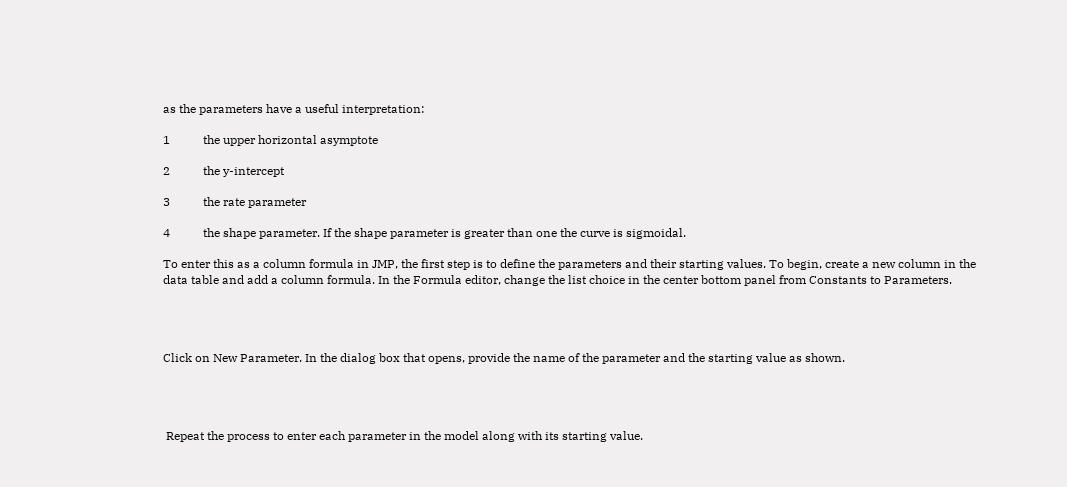as the parameters have a useful interpretation:

1           the upper horizontal asymptote

2           the y-intercept

3           the rate parameter

4           the shape parameter. If the shape parameter is greater than one the curve is sigmoidal.

To enter this as a column formula in JMP, the first step is to define the parameters and their starting values. To begin, create a new column in the data table and add a column formula. In the Formula editor, change the list choice in the center bottom panel from Constants to Parameters.




Click on New Parameter. In the dialog box that opens, provide the name of the parameter and the starting value as shown.




 Repeat the process to enter each parameter in the model along with its starting value.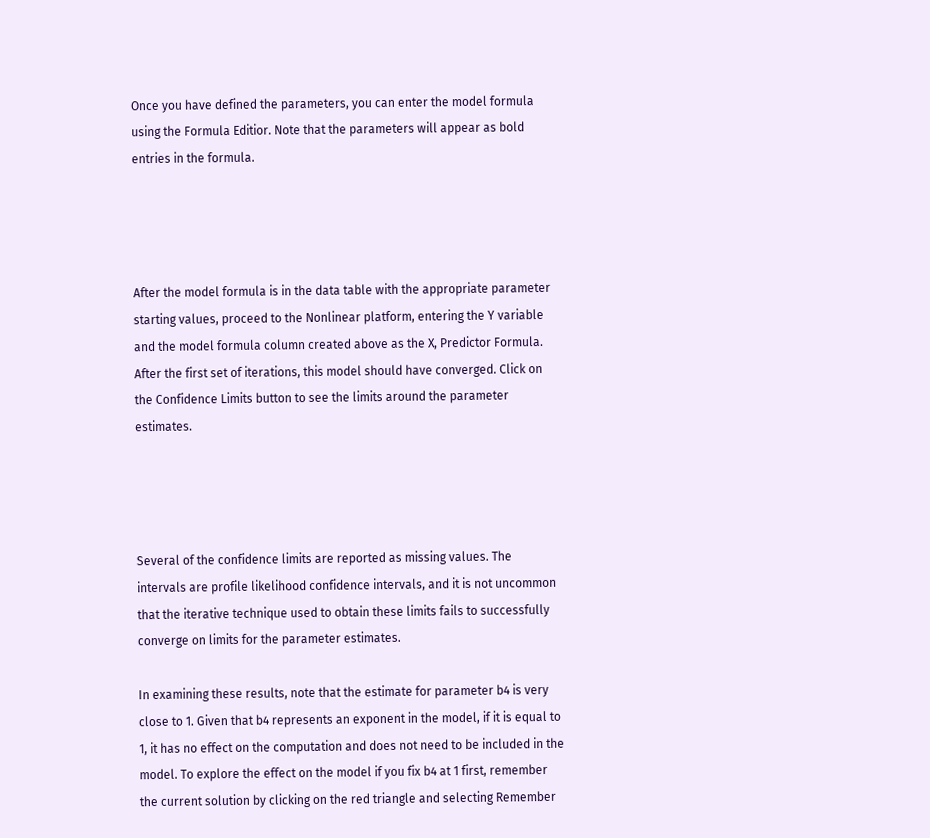Once you have defined the parameters, you can enter the model formula using the Formula Editior. Note that the parameters will appear as bold entries in the formula.




After the model formula is in the data table with the appropriate parameter starting values, proceed to the Nonlinear platform, entering the Y variable and the model formula column created above as the X, Predictor Formula. After the first set of iterations, this model should have converged. Click on the Confidence Limits button to see the limits around the parameter estimates.




Several of the confidence limits are reported as missing values. The intervals are profile likelihood confidence intervals, and it is not uncommon that the iterative technique used to obtain these limits fails to successfully converge on limits for the parameter estimates.

In examining these results, note that the estimate for parameter b4 is very close to 1. Given that b4 represents an exponent in the model, if it is equal to 1, it has no effect on the computation and does not need to be included in the model. To explore the effect on the model if you fix b4 at 1 first, remember the current solution by clicking on the red triangle and selecting Remember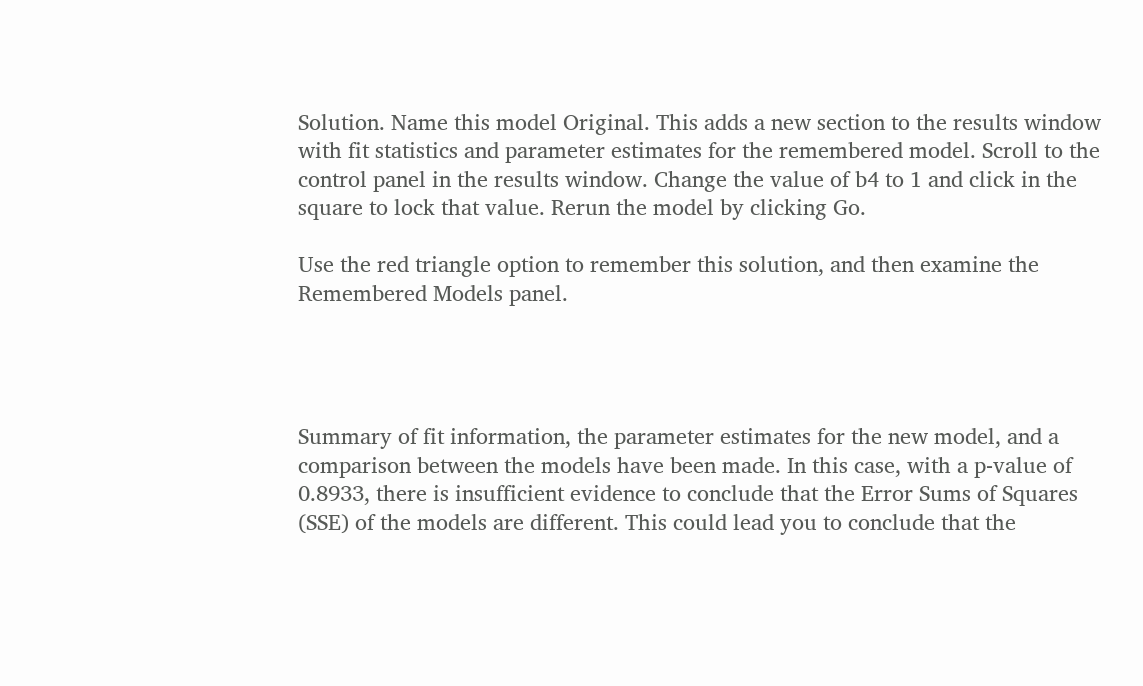Solution. Name this model Original. This adds a new section to the results window with fit statistics and parameter estimates for the remembered model. Scroll to the control panel in the results window. Change the value of b4 to 1 and click in the square to lock that value. Rerun the model by clicking Go.

Use the red triangle option to remember this solution, and then examine the Remembered Models panel.




Summary of fit information, the parameter estimates for the new model, and a comparison between the models have been made. In this case, with a p-value of 0.8933, there is insufficient evidence to conclude that the Error Sums of Squares (SSE) of the models are different. This could lead you to conclude that the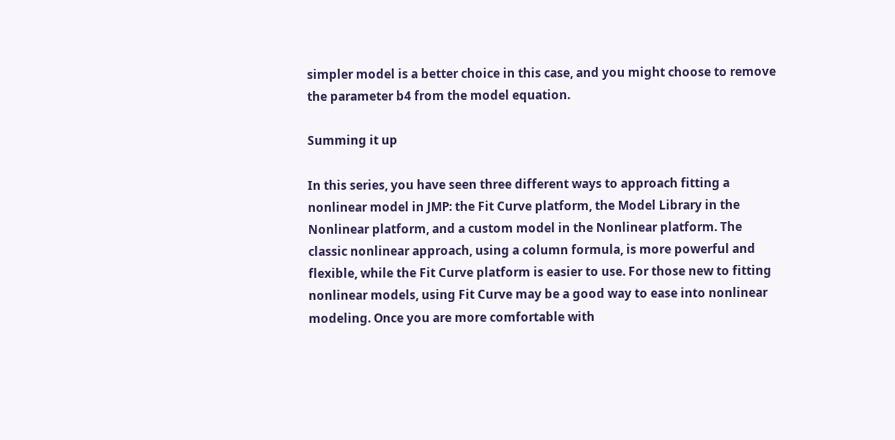simpler model is a better choice in this case, and you might choose to remove the parameter b4 from the model equation.

Summing it up

In this series, you have seen three different ways to approach fitting a nonlinear model in JMP: the Fit Curve platform, the Model Library in the Nonlinear platform, and a custom model in the Nonlinear platform. The classic nonlinear approach, using a column formula, is more powerful and flexible, while the Fit Curve platform is easier to use. For those new to fitting nonlinear models, using Fit Curve may be a good way to ease into nonlinear modeling. Once you are more comfortable with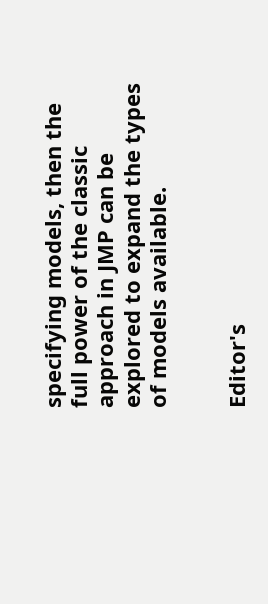specifying models, then the full power of the classic approach in JMP can be explored to expand the types of models available.


Editor's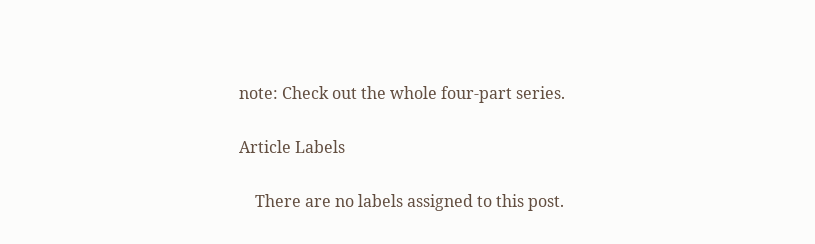note: Check out the whole four-part series.

Article Labels

    There are no labels assigned to this post.